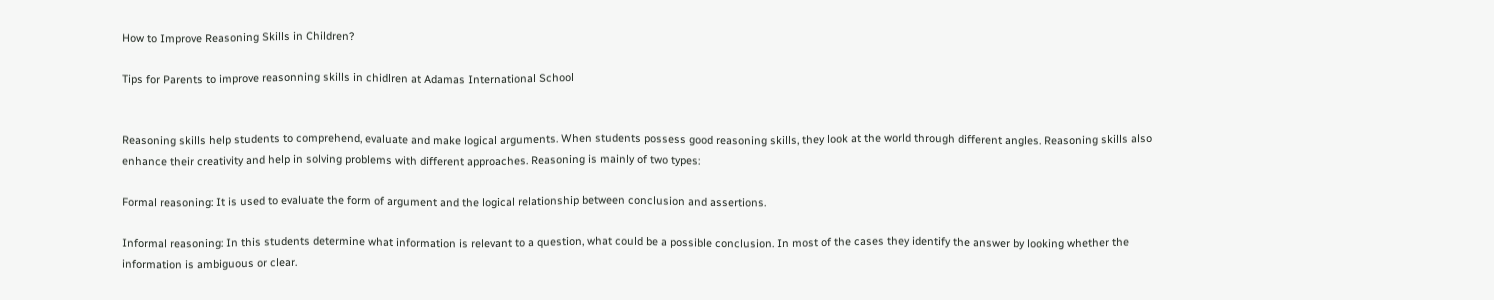How to Improve Reasoning Skills in Children?

Tips for Parents to improve reasonning skills in chidlren at Adamas International School


Reasoning skills help students to comprehend, evaluate and make logical arguments. When students possess good reasoning skills, they look at the world through different angles. Reasoning skills also enhance their creativity and help in solving problems with different approaches. Reasoning is mainly of two types:

Formal reasoning: It is used to evaluate the form of argument and the logical relationship between conclusion and assertions.

Informal reasoning: In this students determine what information is relevant to a question, what could be a possible conclusion. In most of the cases they identify the answer by looking whether the information is ambiguous or clear.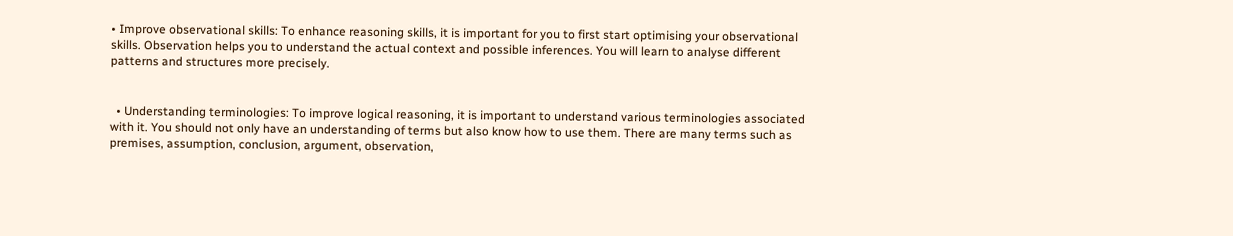• Improve observational skills: To enhance reasoning skills, it is important for you to first start optimising your observational skills. Observation helps you to understand the actual context and possible inferences. You will learn to analyse different patterns and structures more precisely.


  • Understanding terminologies: To improve logical reasoning, it is important to understand various terminologies associated with it. You should not only have an understanding of terms but also know how to use them. There are many terms such as premises, assumption, conclusion, argument, observation,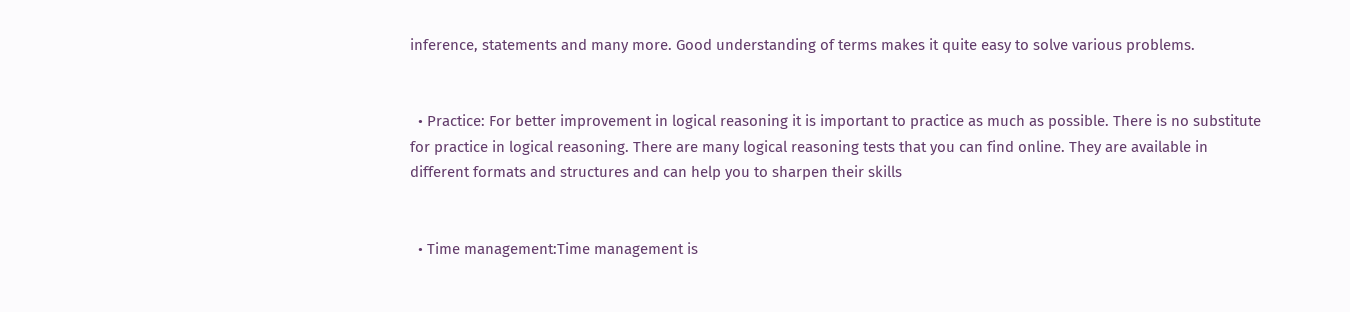inference, statements and many more. Good understanding of terms makes it quite easy to solve various problems.


  • Practice: For better improvement in logical reasoning it is important to practice as much as possible. There is no substitute for practice in logical reasoning. There are many logical reasoning tests that you can find online. They are available in different formats and structures and can help you to sharpen their skills


  • Time management:Time management is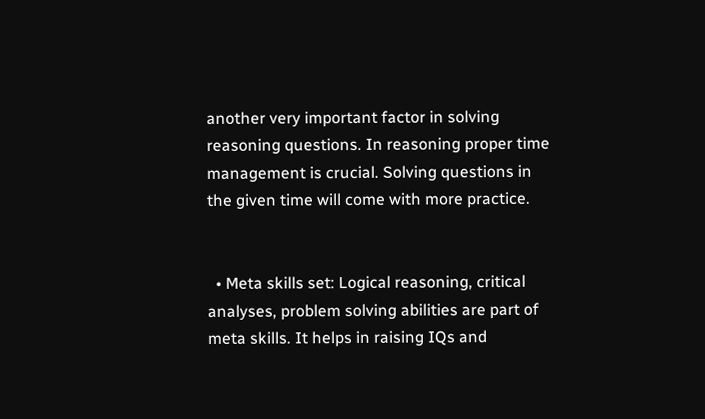another very important factor in solving reasoning questions. In reasoning proper time management is crucial. Solving questions in the given time will come with more practice.


  • Meta skills set: Logical reasoning, critical analyses, problem solving abilities are part of meta skills. It helps in raising IQs and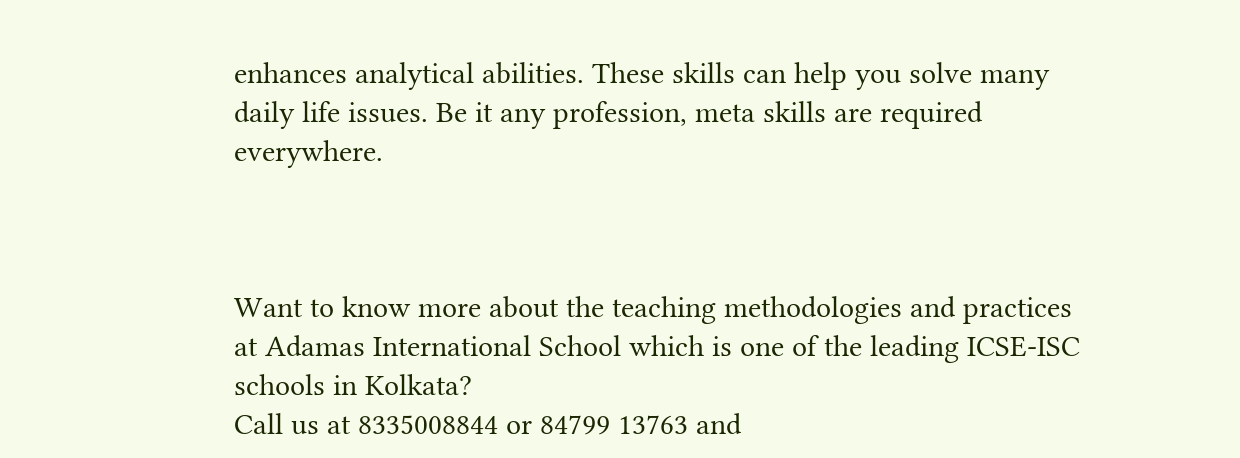enhances analytical abilities. These skills can help you solve many daily life issues. Be it any profession, meta skills are required everywhere.



Want to know more about the teaching methodologies and practices at Adamas International School which is one of the leading ICSE-ISC schools in Kolkata?
Call us at 8335008844 or 84799 13763 and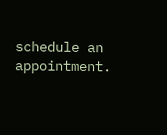schedule an appointment.